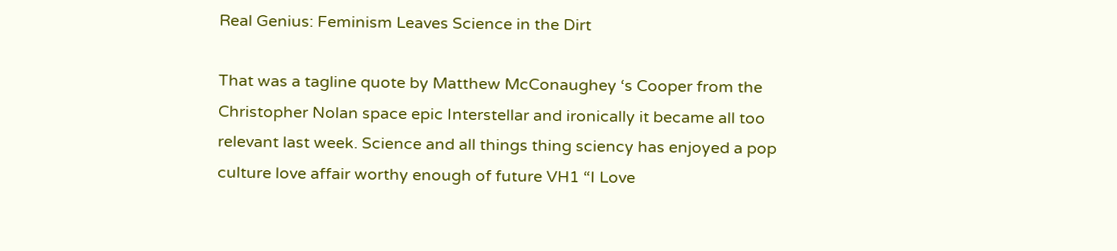Real Genius: Feminism Leaves Science in the Dirt

That was a tagline quote by Matthew McConaughey ‘s Cooper from the Christopher Nolan space epic Interstellar and ironically it became all too relevant last week. Science and all things thing sciency has enjoyed a pop culture love affair worthy enough of future VH1 “I Love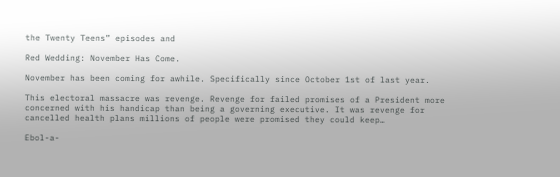the Twenty Teens” episodes and

Red Wedding: November Has Come.

November has been coming for awhile. Specifically since October 1st of last year.

This electoral massacre was revenge. Revenge for failed promises of a President more concerned with his handicap than being a governing executive. It was revenge for cancelled health plans millions of people were promised they could keep…

Ebol-a-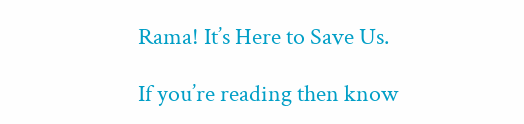Rama! It’s Here to Save Us.

If you’re reading then know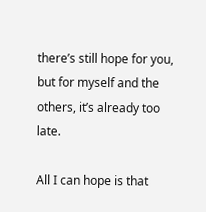there’s still hope for you, but for myself and the others, it’s already too late.

All I can hope is that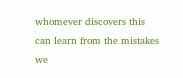whomever discovers this can learn from the mistakes we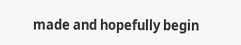made and hopefully begin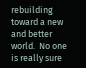rebuilding toward a new and better world.  No one is really sure